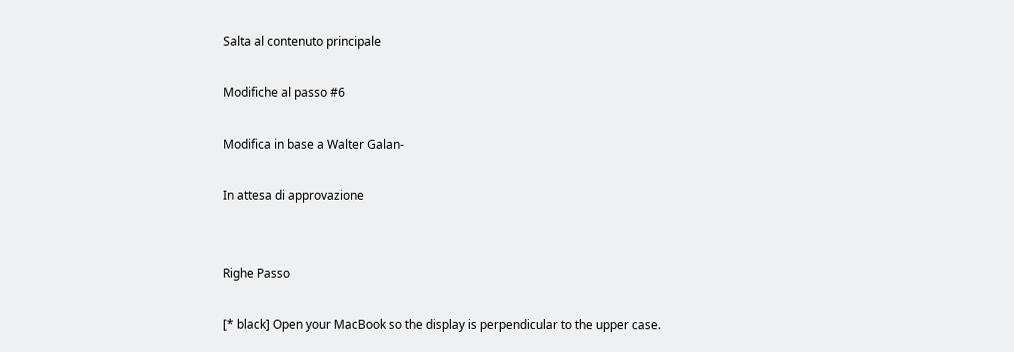Salta al contenuto principale

Modifiche al passo #6

Modifica in base a Walter Galan-

In attesa di approvazione


Righe Passo

[* black] Open your MacBook so the display is perpendicular to the upper case.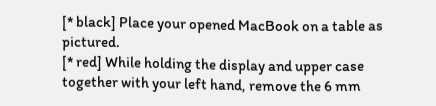[* black] Place your opened MacBook on a table as pictured.
[* red] While holding the display and upper case together with your left hand, remove the 6 mm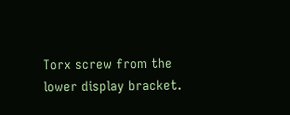Torx screw from the lower display bracket.